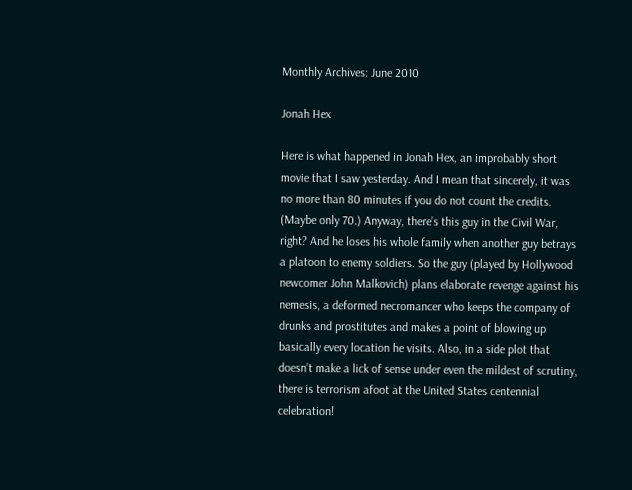Monthly Archives: June 2010

Jonah Hex

Here is what happened in Jonah Hex, an improbably short movie that I saw yesterday. And I mean that sincerely, it was no more than 80 minutes if you do not count the credits. (Maybe only 70.) Anyway, there’s this guy in the Civil War, right? And he loses his whole family when another guy betrays a platoon to enemy soldiers. So the guy (played by Hollywood newcomer John Malkovich) plans elaborate revenge against his nemesis, a deformed necromancer who keeps the company of drunks and prostitutes and makes a point of blowing up basically every location he visits. Also, in a side plot that doesn’t make a lick of sense under even the mildest of scrutiny, there is terrorism afoot at the United States centennial celebration!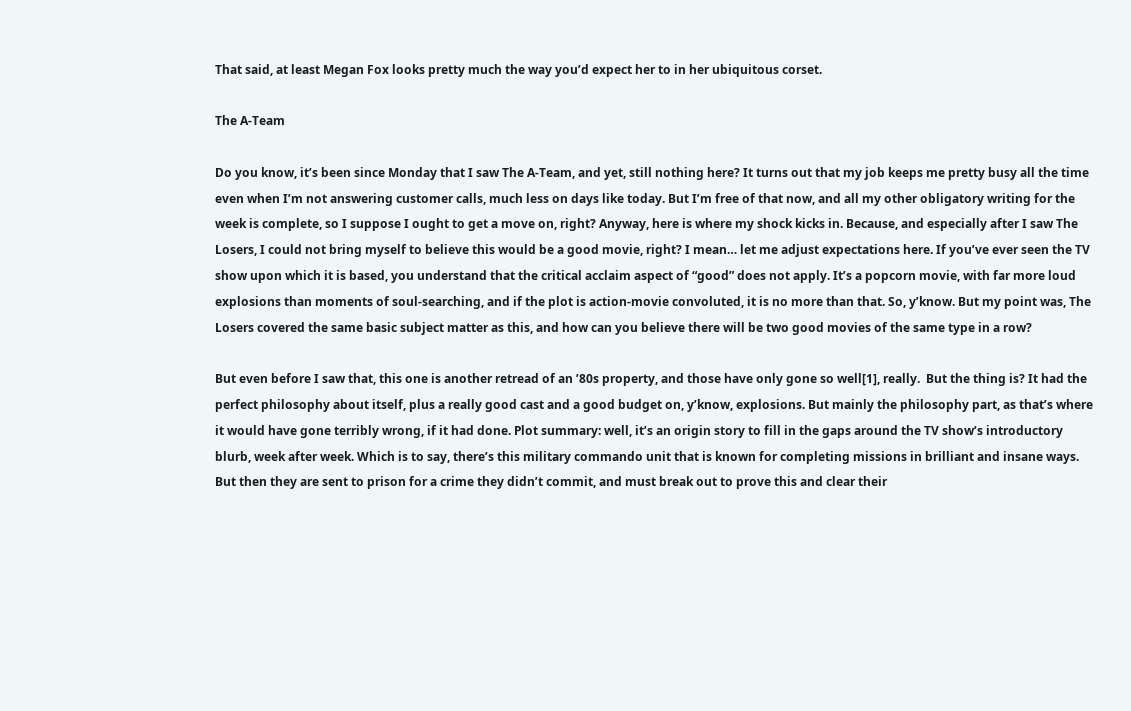That said, at least Megan Fox looks pretty much the way you’d expect her to in her ubiquitous corset.

The A-Team

Do you know, it’s been since Monday that I saw The A-Team, and yet, still nothing here? It turns out that my job keeps me pretty busy all the time even when I’m not answering customer calls, much less on days like today. But I’m free of that now, and all my other obligatory writing for the week is complete, so I suppose I ought to get a move on, right? Anyway, here is where my shock kicks in. Because, and especially after I saw The Losers, I could not bring myself to believe this would be a good movie, right? I mean… let me adjust expectations here. If you’ve ever seen the TV show upon which it is based, you understand that the critical acclaim aspect of “good” does not apply. It’s a popcorn movie, with far more loud explosions than moments of soul-searching, and if the plot is action-movie convoluted, it is no more than that. So, y’know. But my point was, The Losers covered the same basic subject matter as this, and how can you believe there will be two good movies of the same type in a row?

But even before I saw that, this one is another retread of an ’80s property, and those have only gone so well[1], really.  But the thing is? It had the perfect philosophy about itself, plus a really good cast and a good budget on, y’know, explosions. But mainly the philosophy part, as that’s where it would have gone terribly wrong, if it had done. Plot summary: well, it’s an origin story to fill in the gaps around the TV show’s introductory blurb, week after week. Which is to say, there’s this military commando unit that is known for completing missions in brilliant and insane ways. But then they are sent to prison for a crime they didn’t commit, and must break out to prove this and clear their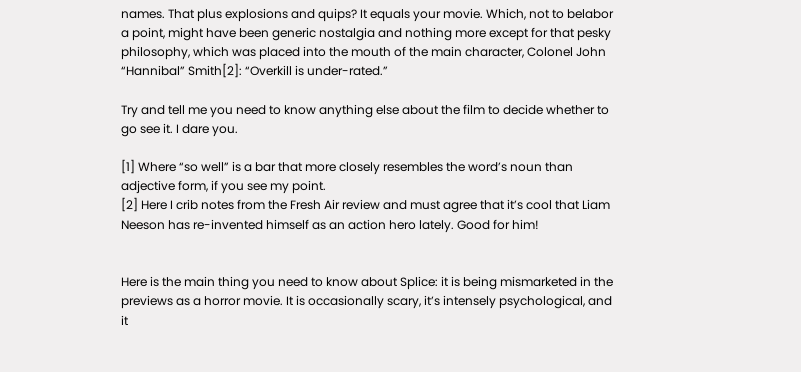names. That plus explosions and quips? It equals your movie. Which, not to belabor a point, might have been generic nostalgia and nothing more except for that pesky philosophy, which was placed into the mouth of the main character, Colonel John “Hannibal” Smith[2]: “Overkill is under-rated.”

Try and tell me you need to know anything else about the film to decide whether to go see it. I dare you.

[1] Where “so well” is a bar that more closely resembles the word’s noun than adjective form, if you see my point.
[2] Here I crib notes from the Fresh Air review and must agree that it’s cool that Liam Neeson has re-invented himself as an action hero lately. Good for him!


Here is the main thing you need to know about Splice: it is being mismarketed in the previews as a horror movie. It is occasionally scary, it’s intensely psychological, and it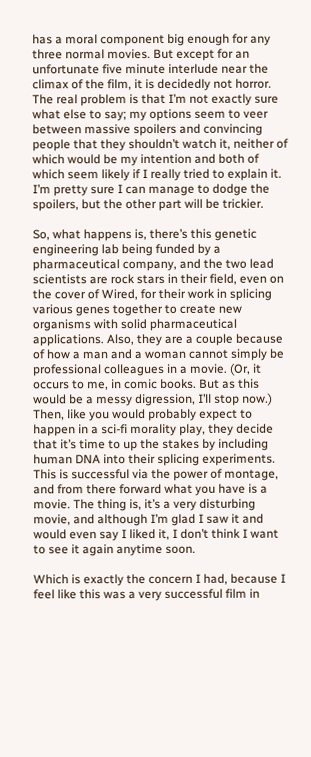has a moral component big enough for any three normal movies. But except for an unfortunate five minute interlude near the climax of the film, it is decidedly not horror. The real problem is that I’m not exactly sure what else to say; my options seem to veer between massive spoilers and convincing people that they shouldn’t watch it, neither of which would be my intention and both of which seem likely if I really tried to explain it. I’m pretty sure I can manage to dodge the spoilers, but the other part will be trickier.

So, what happens is, there’s this genetic engineering lab being funded by a pharmaceutical company, and the two lead scientists are rock stars in their field, even on the cover of Wired, for their work in splicing various genes together to create new organisms with solid pharmaceutical applications. Also, they are a couple because of how a man and a woman cannot simply be professional colleagues in a movie. (Or, it occurs to me, in comic books. But as this would be a messy digression, I’ll stop now.) Then, like you would probably expect to happen in a sci-fi morality play, they decide that it’s time to up the stakes by including human DNA into their splicing experiments. This is successful via the power of montage, and from there forward what you have is a movie. The thing is, it’s a very disturbing movie, and although I’m glad I saw it and would even say I liked it, I don’t think I want to see it again anytime soon.

Which is exactly the concern I had, because I feel like this was a very successful film in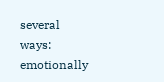several ways: emotionally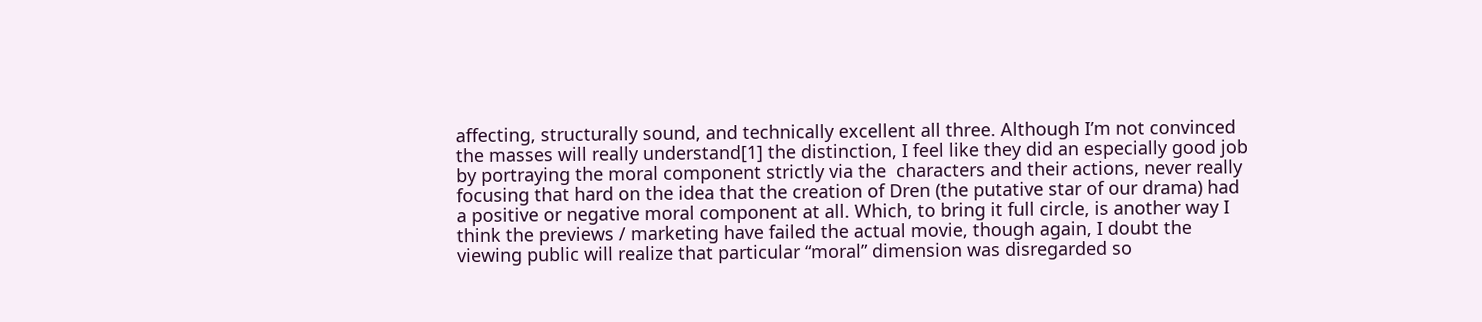affecting, structurally sound, and technically excellent all three. Although I’m not convinced the masses will really understand[1] the distinction, I feel like they did an especially good job by portraying the moral component strictly via the  characters and their actions, never really focusing that hard on the idea that the creation of Dren (the putative star of our drama) had a positive or negative moral component at all. Which, to bring it full circle, is another way I think the previews / marketing have failed the actual movie, though again, I doubt the viewing public will realize that particular “moral” dimension was disregarded so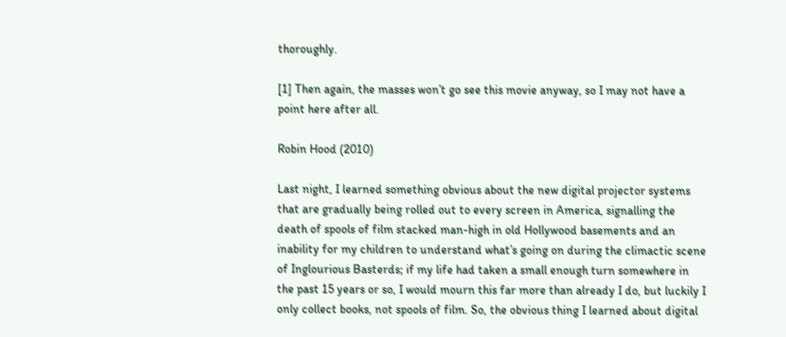thoroughly.

[1] Then again, the masses won’t go see this movie anyway, so I may not have a point here after all.

Robin Hood (2010)

Last night, I learned something obvious about the new digital projector systems that are gradually being rolled out to every screen in America, signalling the death of spools of film stacked man-high in old Hollywood basements and an inability for my children to understand what’s going on during the climactic scene of Inglourious Basterds; if my life had taken a small enough turn somewhere in the past 15 years or so, I would mourn this far more than already I do, but luckily I only collect books, not spools of film. So, the obvious thing I learned about digital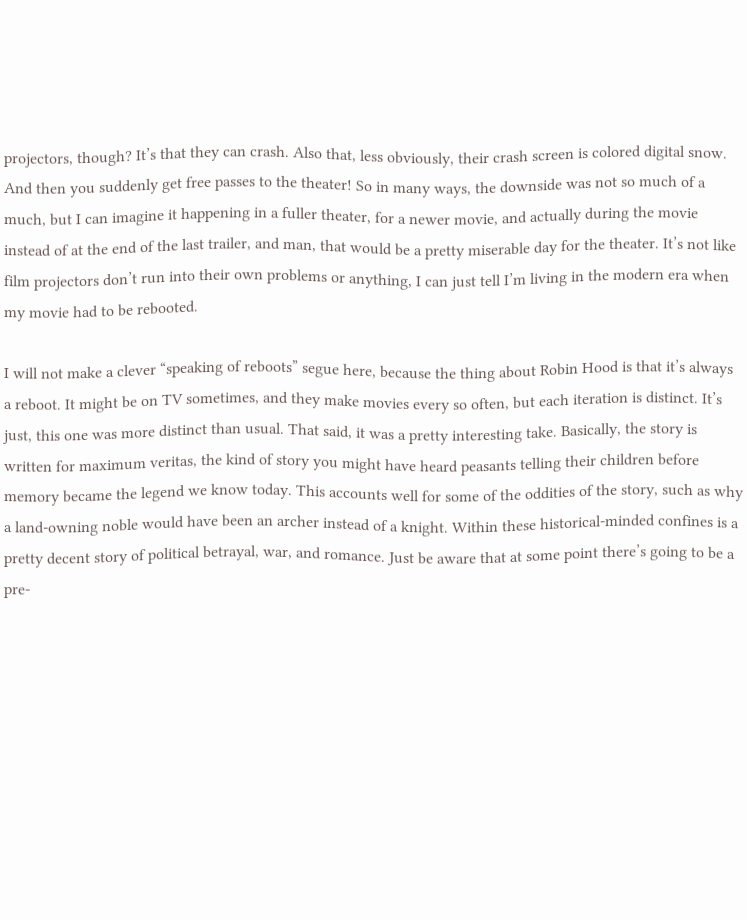projectors, though? It’s that they can crash. Also that, less obviously, their crash screen is colored digital snow. And then you suddenly get free passes to the theater! So in many ways, the downside was not so much of a much, but I can imagine it happening in a fuller theater, for a newer movie, and actually during the movie instead of at the end of the last trailer, and man, that would be a pretty miserable day for the theater. It’s not like film projectors don’t run into their own problems or anything, I can just tell I’m living in the modern era when my movie had to be rebooted.

I will not make a clever “speaking of reboots” segue here, because the thing about Robin Hood is that it’s always a reboot. It might be on TV sometimes, and they make movies every so often, but each iteration is distinct. It’s just, this one was more distinct than usual. That said, it was a pretty interesting take. Basically, the story is written for maximum veritas, the kind of story you might have heard peasants telling their children before memory became the legend we know today. This accounts well for some of the oddities of the story, such as why a land-owning noble would have been an archer instead of a knight. Within these historical-minded confines is a pretty decent story of political betrayal, war, and romance. Just be aware that at some point there’s going to be a pre-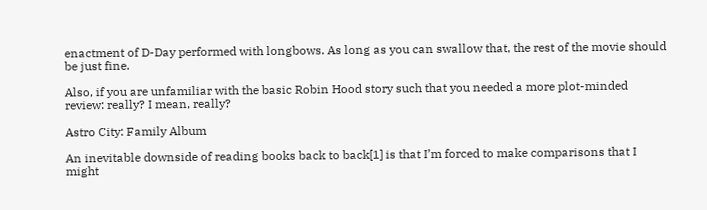enactment of D-Day performed with longbows. As long as you can swallow that, the rest of the movie should be just fine.

Also, if you are unfamiliar with the basic Robin Hood story such that you needed a more plot-minded review: really? I mean, really?

Astro City: Family Album

An inevitable downside of reading books back to back[1] is that I’m forced to make comparisons that I might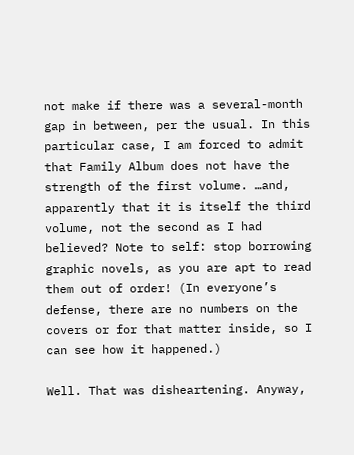not make if there was a several-month gap in between, per the usual. In this particular case, I am forced to admit that Family Album does not have the strength of the first volume. …and, apparently that it is itself the third volume, not the second as I had believed? Note to self: stop borrowing graphic novels, as you are apt to read them out of order! (In everyone’s defense, there are no numbers on the covers or for that matter inside, so I can see how it happened.)

Well. That was disheartening. Anyway,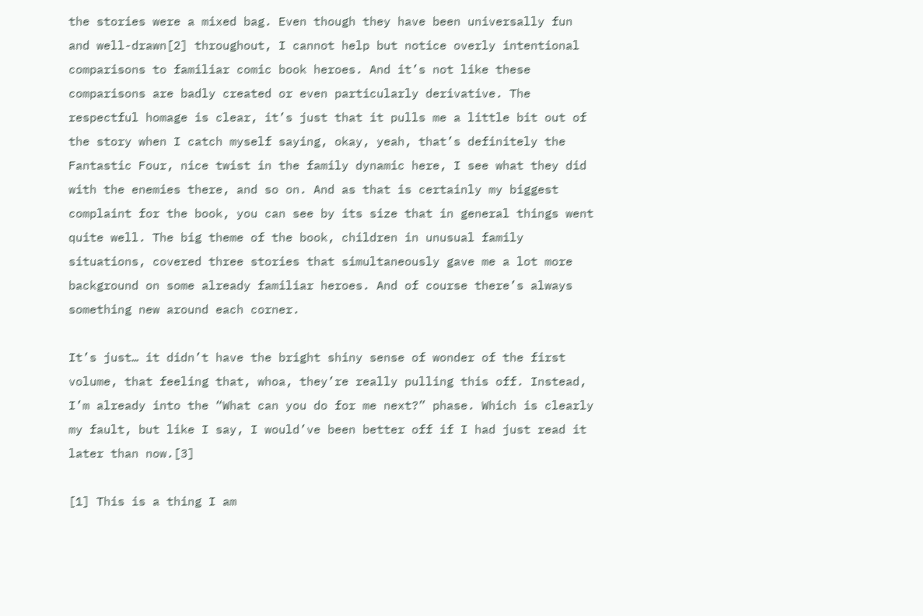the stories were a mixed bag. Even though they have been universally fun and well-drawn[2] throughout, I cannot help but notice overly intentional comparisons to familiar comic book heroes. And it’s not like these comparisons are badly created or even particularly derivative. The respectful homage is clear, it’s just that it pulls me a little bit out of the story when I catch myself saying, okay, yeah, that’s definitely the Fantastic Four, nice twist in the family dynamic here, I see what they did with the enemies there, and so on. And as that is certainly my biggest complaint for the book, you can see by its size that in general things went quite well. The big theme of the book, children in unusual family situations, covered three stories that simultaneously gave me a lot more background on some already familiar heroes. And of course there’s always something new around each corner.

It’s just… it didn’t have the bright shiny sense of wonder of the first volume, that feeling that, whoa, they’re really pulling this off. Instead, I’m already into the “What can you do for me next?” phase. Which is clearly my fault, but like I say, I would’ve been better off if I had just read it later than now.[3]

[1] This is a thing I am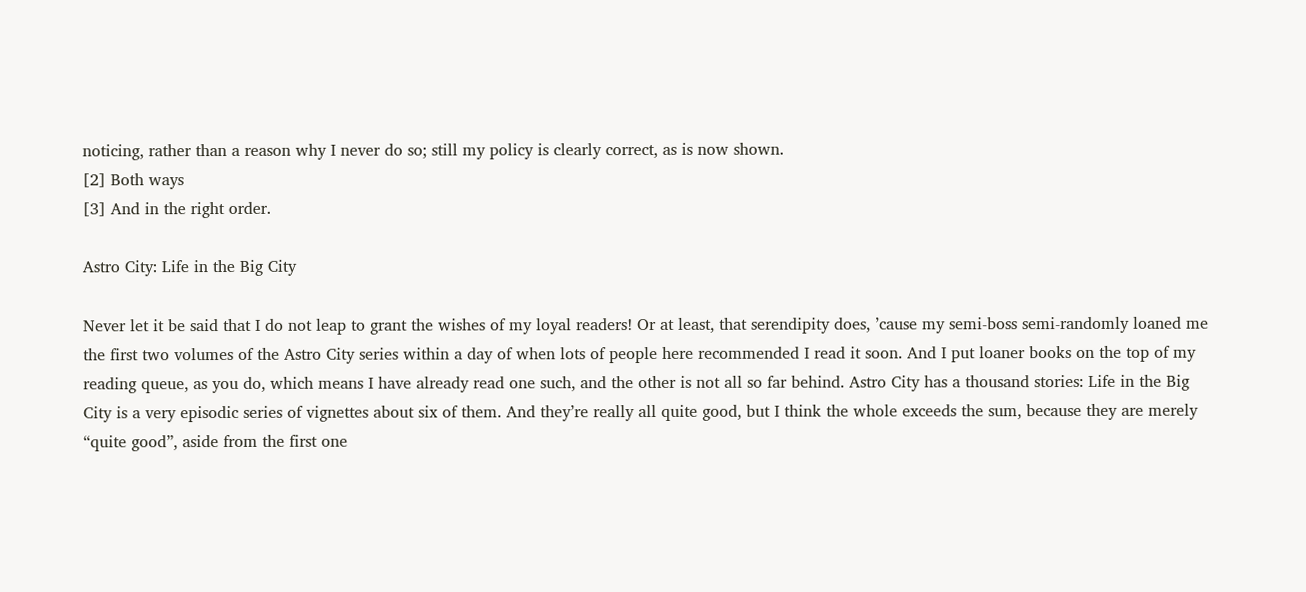noticing, rather than a reason why I never do so; still my policy is clearly correct, as is now shown.
[2] Both ways
[3] And in the right order.

Astro City: Life in the Big City

Never let it be said that I do not leap to grant the wishes of my loyal readers! Or at least, that serendipity does, ’cause my semi-boss semi-randomly loaned me the first two volumes of the Astro City series within a day of when lots of people here recommended I read it soon. And I put loaner books on the top of my reading queue, as you do, which means I have already read one such, and the other is not all so far behind. Astro City has a thousand stories: Life in the Big City is a very episodic series of vignettes about six of them. And they’re really all quite good, but I think the whole exceeds the sum, because they are merely “quite good”, aside from the first one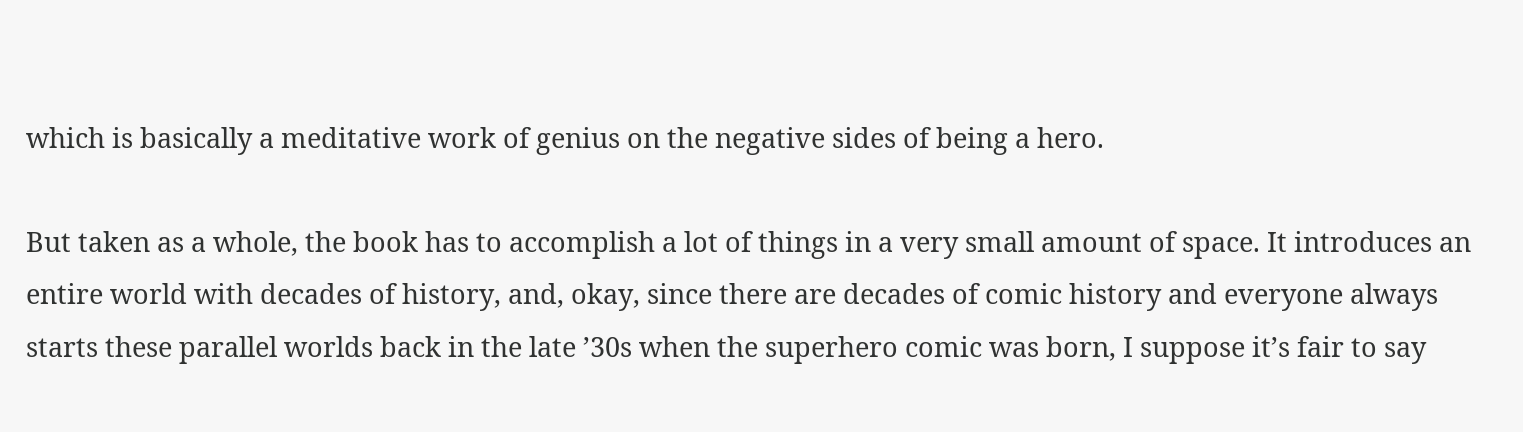which is basically a meditative work of genius on the negative sides of being a hero.

But taken as a whole, the book has to accomplish a lot of things in a very small amount of space. It introduces an entire world with decades of history, and, okay, since there are decades of comic history and everyone always starts these parallel worlds back in the late ’30s when the superhero comic was born, I suppose it’s fair to say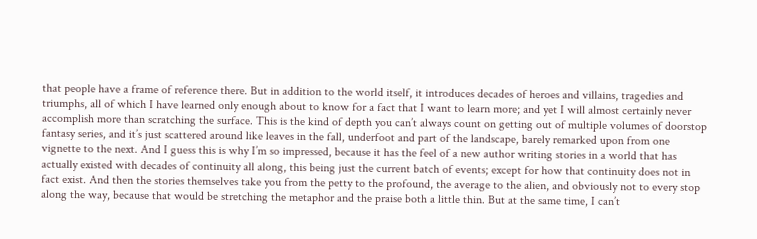that people have a frame of reference there. But in addition to the world itself, it introduces decades of heroes and villains, tragedies and triumphs, all of which I have learned only enough about to know for a fact that I want to learn more; and yet I will almost certainly never accomplish more than scratching the surface. This is the kind of depth you can’t always count on getting out of multiple volumes of doorstop fantasy series, and it’s just scattered around like leaves in the fall, underfoot and part of the landscape, barely remarked upon from one vignette to the next. And I guess this is why I’m so impressed, because it has the feel of a new author writing stories in a world that has actually existed with decades of continuity all along, this being just the current batch of events; except for how that continuity does not in fact exist. And then the stories themselves take you from the petty to the profound, the average to the alien, and obviously not to every stop along the way, because that would be stretching the metaphor and the praise both a little thin. But at the same time, I can’t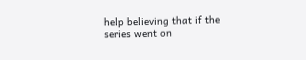help believing that if the series went on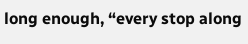long enough, “every stop along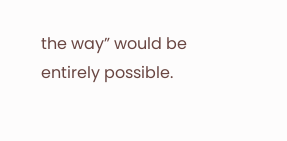the way” would be entirely possible.